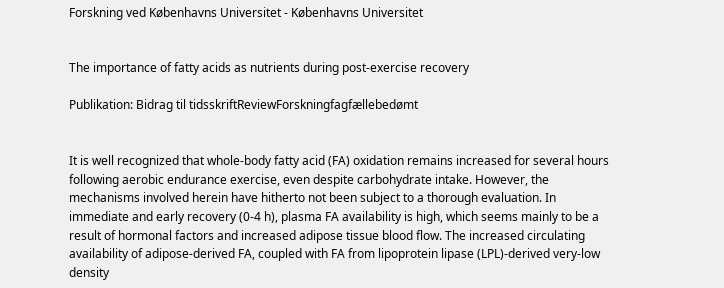Forskning ved Københavns Universitet - Københavns Universitet


The importance of fatty acids as nutrients during post-exercise recovery

Publikation: Bidrag til tidsskriftReviewForskningfagfællebedømt


It is well recognized that whole-body fatty acid (FA) oxidation remains increased for several hours following aerobic endurance exercise, even despite carbohydrate intake. However, the mechanisms involved herein have hitherto not been subject to a thorough evaluation. In immediate and early recovery (0-4 h), plasma FA availability is high, which seems mainly to be a result of hormonal factors and increased adipose tissue blood flow. The increased circulating availability of adipose-derived FA, coupled with FA from lipoprotein lipase (LPL)-derived very-low density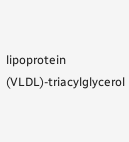lipoprotein (VLDL)-triacylglycerol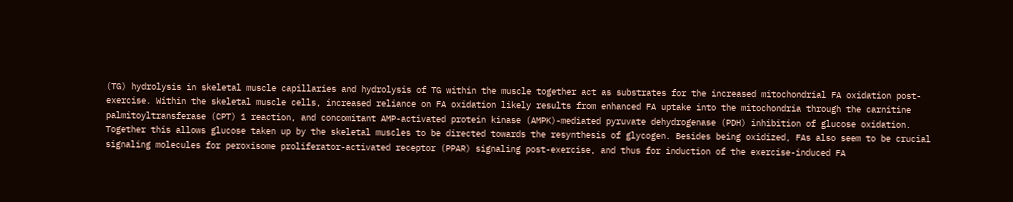(TG) hydrolysis in skeletal muscle capillaries and hydrolysis of TG within the muscle together act as substrates for the increased mitochondrial FA oxidation post-exercise. Within the skeletal muscle cells, increased reliance on FA oxidation likely results from enhanced FA uptake into the mitochondria through the carnitine palmitoyltransferase (CPT) 1 reaction, and concomitant AMP-activated protein kinase (AMPK)-mediated pyruvate dehydrogenase (PDH) inhibition of glucose oxidation. Together this allows glucose taken up by the skeletal muscles to be directed towards the resynthesis of glycogen. Besides being oxidized, FAs also seem to be crucial signaling molecules for peroxisome proliferator-activated receptor (PPAR) signaling post-exercise, and thus for induction of the exercise-induced FA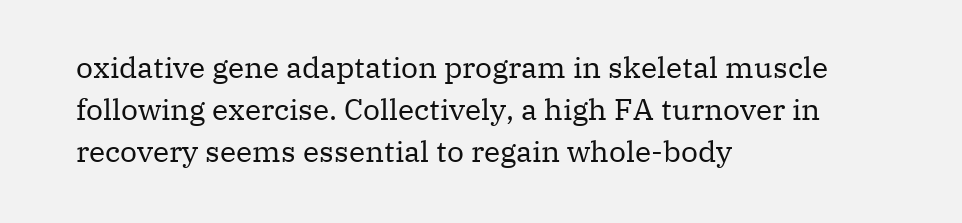oxidative gene adaptation program in skeletal muscle following exercise. Collectively, a high FA turnover in recovery seems essential to regain whole-body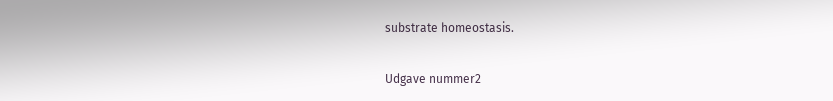substrate homeostasis.

Udgave nummer2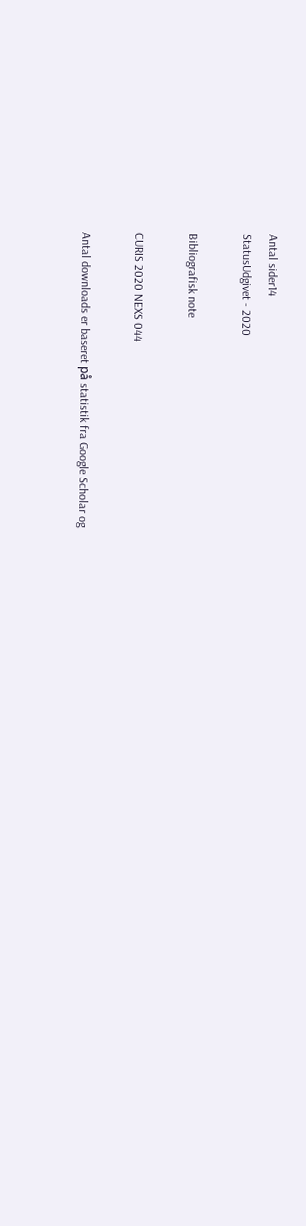Antal sider14
StatusUdgivet - 2020

Bibliografisk note

CURIS 2020 NEXS 044

Antal downloads er baseret på statistik fra Google Scholar og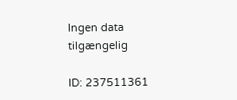Ingen data tilgængelig

ID: 237511361